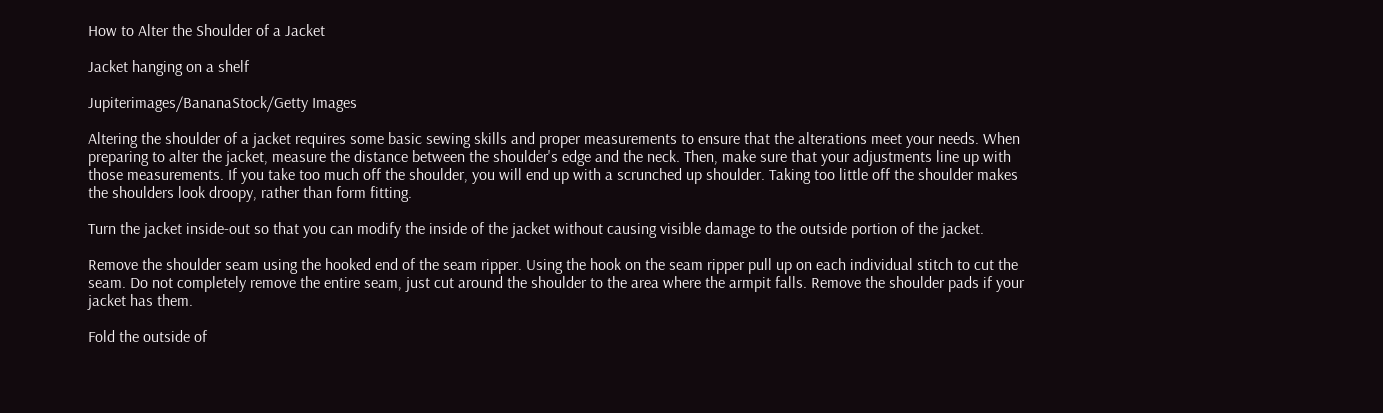How to Alter the Shoulder of a Jacket

Jacket hanging on a shelf

Jupiterimages/BananaStock/Getty Images

Altering the shoulder of a jacket requires some basic sewing skills and proper measurements to ensure that the alterations meet your needs. When preparing to alter the jacket, measure the distance between the shoulder's edge and the neck. Then, make sure that your adjustments line up with those measurements. If you take too much off the shoulder, you will end up with a scrunched up shoulder. Taking too little off the shoulder makes the shoulders look droopy, rather than form fitting.

Turn the jacket inside-out so that you can modify the inside of the jacket without causing visible damage to the outside portion of the jacket.

Remove the shoulder seam using the hooked end of the seam ripper. Using the hook on the seam ripper pull up on each individual stitch to cut the seam. Do not completely remove the entire seam, just cut around the shoulder to the area where the armpit falls. Remove the shoulder pads if your jacket has them.

Fold the outside of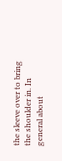the sleeve over to bring the shoulder in. In general about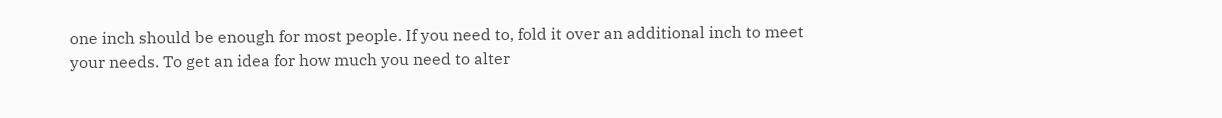one inch should be enough for most people. If you need to, fold it over an additional inch to meet your needs. To get an idea for how much you need to alter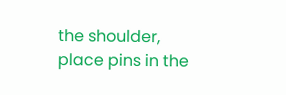the shoulder, place pins in the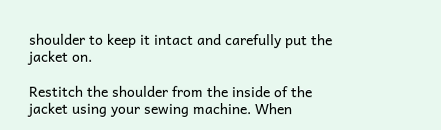shoulder to keep it intact and carefully put the jacket on.

Restitch the shoulder from the inside of the jacket using your sewing machine. When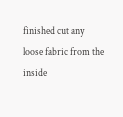finished cut any loose fabric from the inside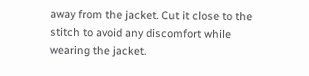away from the jacket. Cut it close to the stitch to avoid any discomfort while wearing the jacket.